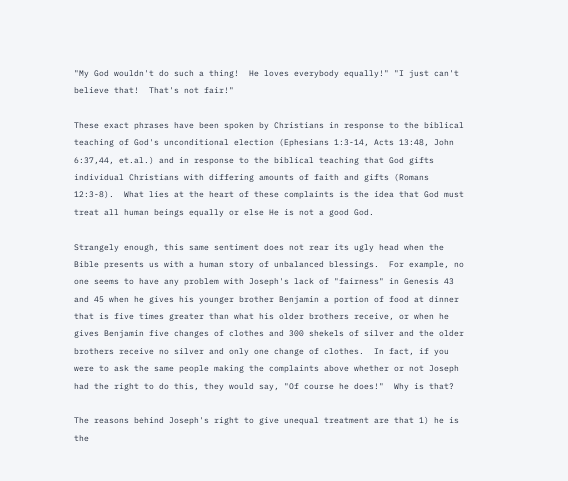"My God wouldn't do such a thing!  He loves everybody equally!" "I just can't believe that!  That's not fair!"

These exact phrases have been spoken by Christians in response to the biblical teaching of God's unconditional election (Ephesians 1:3-14, Acts 13:48, John 6:37,44, et.al.) and in response to the biblical teaching that God gifts individual Christians with differing amounts of faith and gifts (Romans 12:3-8).  What lies at the heart of these complaints is the idea that God must treat all human beings equally or else He is not a good God.

Strangely enough, this same sentiment does not rear its ugly head when the Bible presents us with a human story of unbalanced blessings.  For example, no one seems to have any problem with Joseph's lack of "fairness" in Genesis 43 and 45 when he gives his younger brother Benjamin a portion of food at dinner that is five times greater than what his older brothers receive, or when he gives Benjamin five changes of clothes and 300 shekels of silver and the older brothers receive no silver and only one change of clothes.  In fact, if you were to ask the same people making the complaints above whether or not Joseph had the right to do this, they would say, "Of course he does!"  Why is that?

The reasons behind Joseph's right to give unequal treatment are that 1) he is the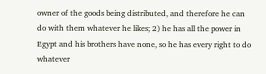owner of the goods being distributed, and therefore he can do with them whatever he likes; 2) he has all the power in Egypt and his brothers have none, so he has every right to do whatever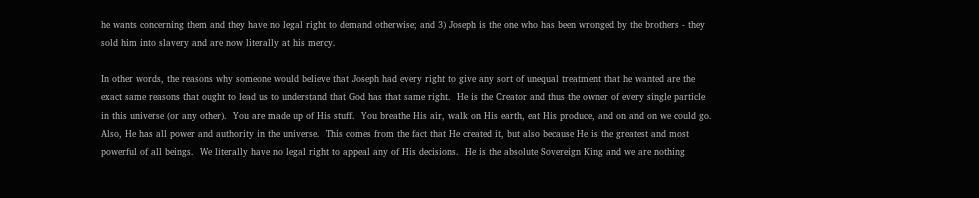he wants concerning them and they have no legal right to demand otherwise; and 3) Joseph is the one who has been wronged by the brothers - they sold him into slavery and are now literally at his mercy.

In other words, the reasons why someone would believe that Joseph had every right to give any sort of unequal treatment that he wanted are the exact same reasons that ought to lead us to understand that God has that same right.  He is the Creator and thus the owner of every single particle in this universe (or any other).  You are made up of His stuff.  You breathe His air, walk on His earth, eat His produce, and on and on we could go.  Also, He has all power and authority in the universe.  This comes from the fact that He created it, but also because He is the greatest and most powerful of all beings.  We literally have no legal right to appeal any of His decisions.  He is the absolute Sovereign King and we are nothing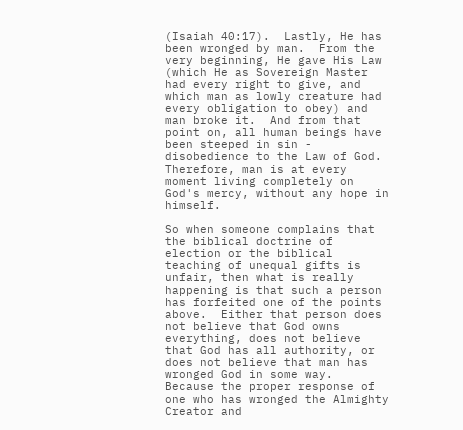(Isaiah 40:17).  Lastly, He has been wronged by man.  From the very beginning, He gave His Law (which He as Sovereign Master had every right to give, and which man as lowly creature had every obligation to obey) and man broke it.  And from that point on, all human beings have been steeped in sin - disobedience to the Law of God.  Therefore, man is at every moment living completely on God's mercy, without any hope in himself.

So when someone complains that the biblical doctrine of election or the biblical teaching of unequal gifts is unfair, then what is really happening is that such a person has forfeited one of the points above.  Either that person does not believe that God owns everything, does not believe that God has all authority, or does not believe that man has wronged God in some way.  Because the proper response of one who has wronged the Almighty Creator and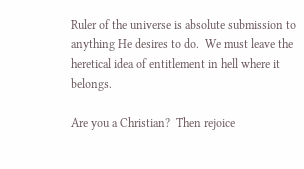Ruler of the universe is absolute submission to anything He desires to do.  We must leave the heretical idea of entitlement in hell where it belongs.

Are you a Christian?  Then rejoice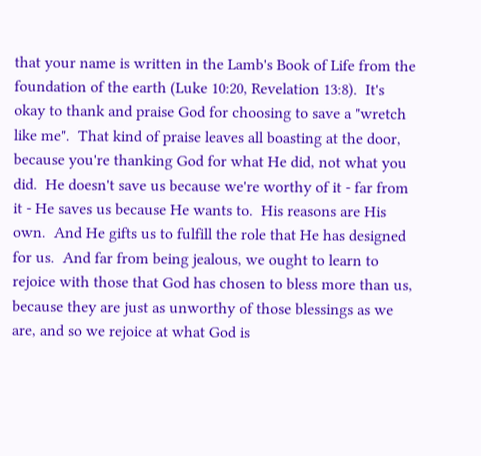that your name is written in the Lamb's Book of Life from the foundation of the earth (Luke 10:20, Revelation 13:8).  It's okay to thank and praise God for choosing to save a "wretch like me".  That kind of praise leaves all boasting at the door, because you're thanking God for what He did, not what you did.  He doesn't save us because we're worthy of it - far from it - He saves us because He wants to.  His reasons are His own.  And He gifts us to fulfill the role that He has designed for us.  And far from being jealous, we ought to learn to rejoice with those that God has chosen to bless more than us, because they are just as unworthy of those blessings as we are, and so we rejoice at what God is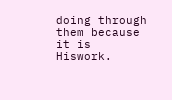doing through them because it is Hiswork.